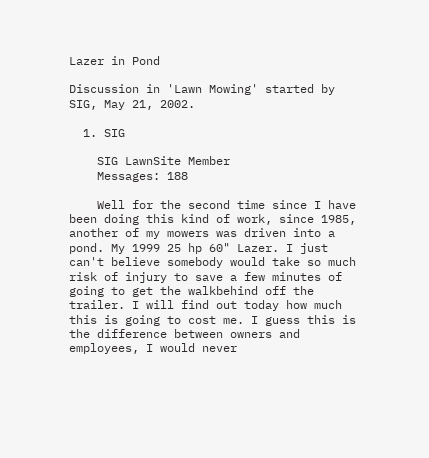Lazer in Pond

Discussion in 'Lawn Mowing' started by SIG, May 21, 2002.

  1. SIG

    SIG LawnSite Member
    Messages: 188

    Well for the second time since I have been doing this kind of work, since 1985, another of my mowers was driven into a pond. My 1999 25 hp 60" Lazer. I just can't believe somebody would take so much risk of injury to save a few minutes of going to get the walkbehind off the trailer. I will find out today how much this is going to cost me. I guess this is the difference between owners and employees, I would never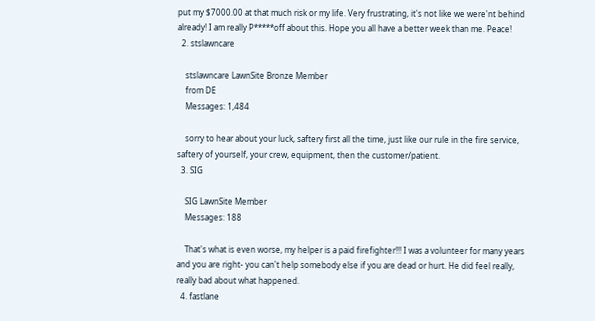put my $7000.00 at that much risk or my life. Very frustrating, it's not like we were'nt behind already! I am really P*****off about this. Hope you all have a better week than me. Peace!
  2. stslawncare

    stslawncare LawnSite Bronze Member
    from DE
    Messages: 1,484

    sorry to hear about your luck, saftery first all the time, just like our rule in the fire service, saftery of yourself, your crew, equipment, then the customer/patient.
  3. SIG

    SIG LawnSite Member
    Messages: 188

    That's what is even worse, my helper is a paid firefighter!!! I was a volunteer for many years and you are right- you can't help somebody else if you are dead or hurt. He did feel really, really bad about what happened.
  4. fastlane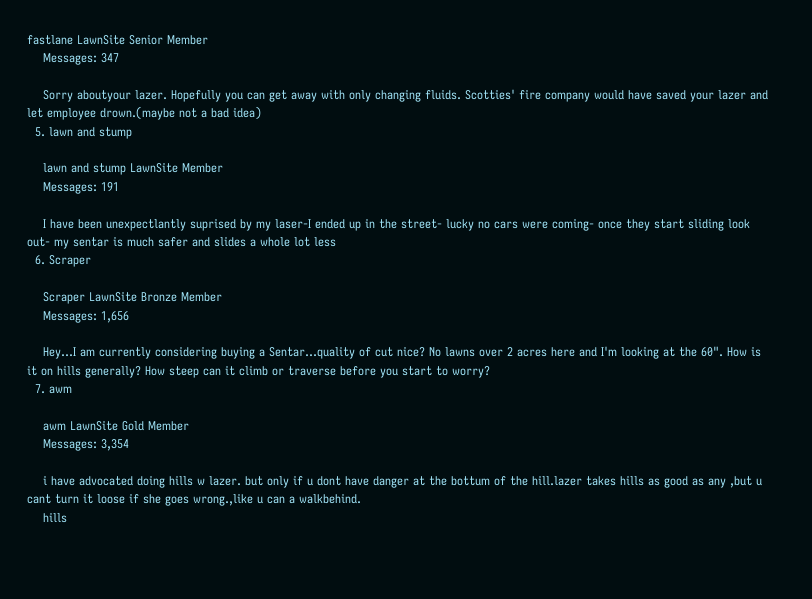fastlane LawnSite Senior Member
    Messages: 347

    Sorry aboutyour lazer. Hopefully you can get away with only changing fluids. Scotties' fire company would have saved your lazer and let employee drown.(maybe not a bad idea)
  5. lawn and stump

    lawn and stump LawnSite Member
    Messages: 191

    I have been unexpectlantly suprised by my laser-I ended up in the street- lucky no cars were coming- once they start sliding look out- my sentar is much safer and slides a whole lot less
  6. Scraper

    Scraper LawnSite Bronze Member
    Messages: 1,656

    Hey...I am currently considering buying a Sentar...quality of cut nice? No lawns over 2 acres here and I'm looking at the 60". How is it on hills generally? How steep can it climb or traverse before you start to worry?
  7. awm

    awm LawnSite Gold Member
    Messages: 3,354

    i have advocated doing hills w lazer. but only if u dont have danger at the bottum of the hill.lazer takes hills as good as any ,but u cant turn it loose if she goes wrong.,like u can a walkbehind.
    hills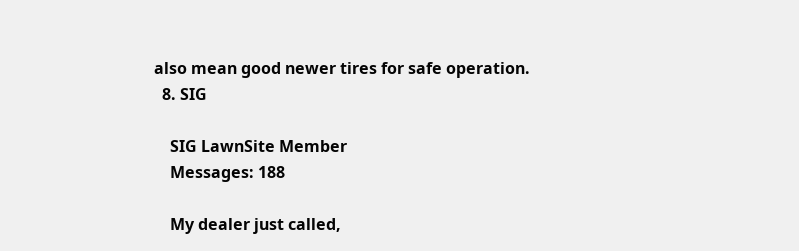also mean good newer tires for safe operation.
  8. SIG

    SIG LawnSite Member
    Messages: 188

    My dealer just called,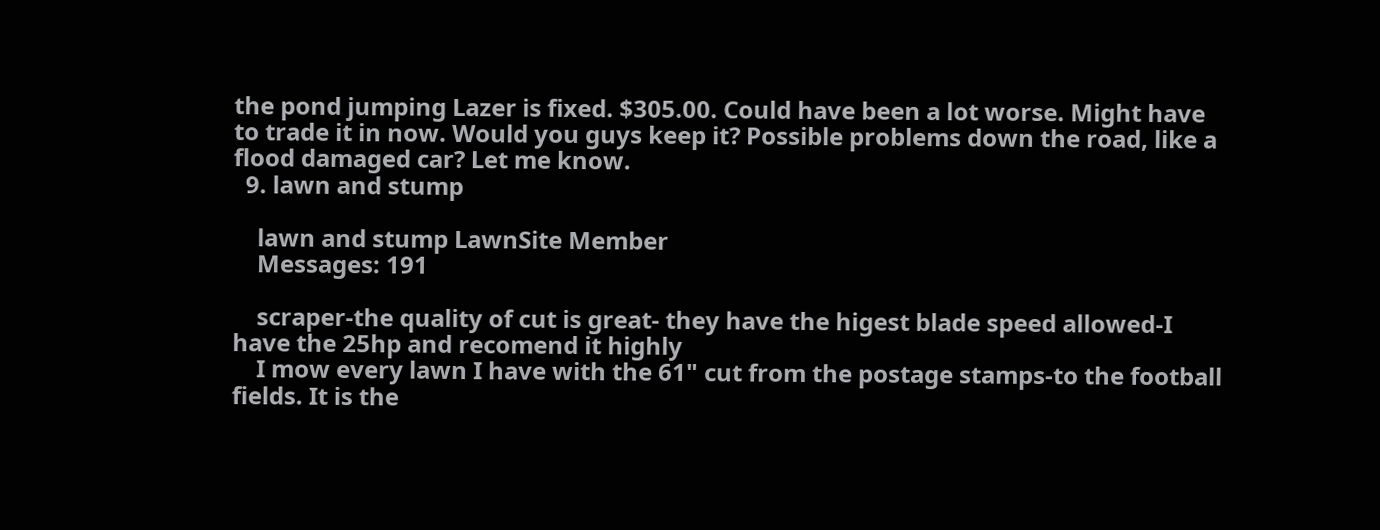the pond jumping Lazer is fixed. $305.00. Could have been a lot worse. Might have to trade it in now. Would you guys keep it? Possible problems down the road, like a flood damaged car? Let me know.
  9. lawn and stump

    lawn and stump LawnSite Member
    Messages: 191

    scraper-the quality of cut is great- they have the higest blade speed allowed-I have the 25hp and recomend it highly
    I mow every lawn I have with the 61" cut from the postage stamps-to the football fields. It is the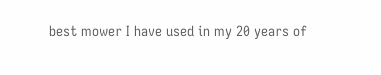best mower I have used in my 20 years of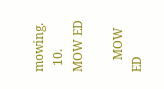mowing.
  10. MOW ED

    MOW ED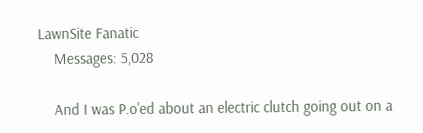LawnSite Fanatic
    Messages: 5,028

    And I was P.o'ed about an electric clutch going out on a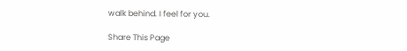walk behind. I feel for you.

Share This Page